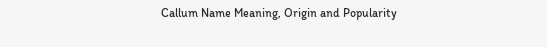Callum Name Meaning, Origin and Popularity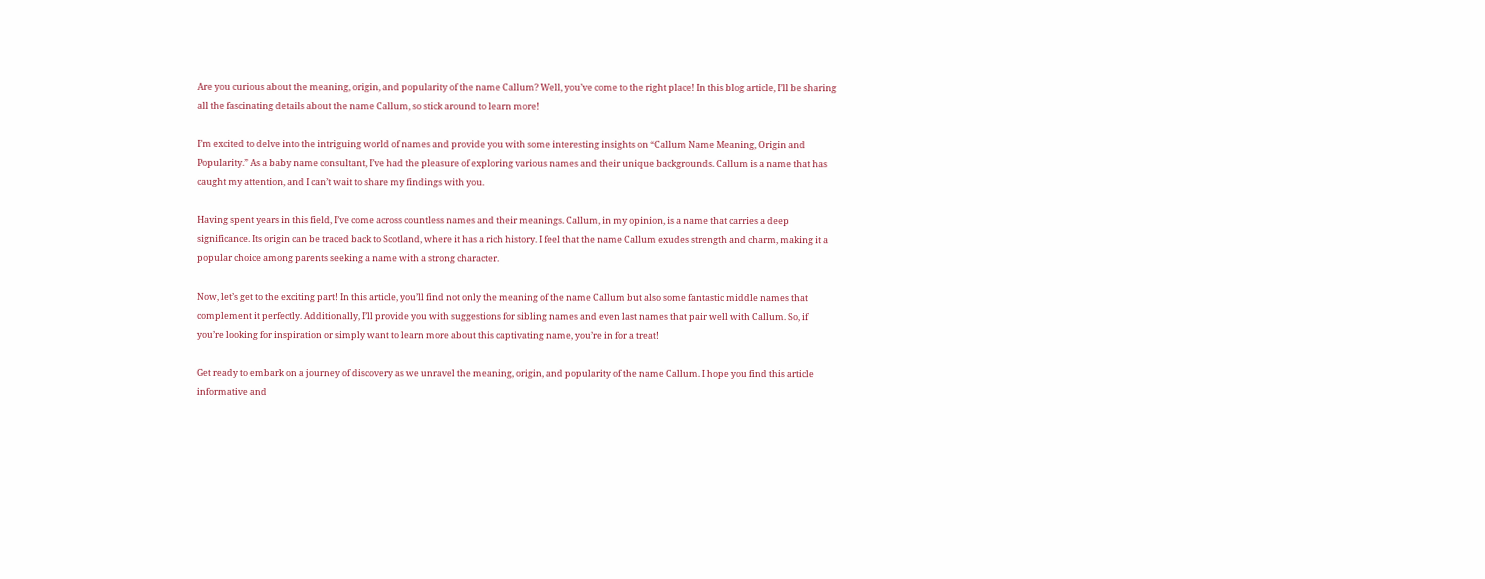Are you curious about the meaning, origin, and popularity of the name Callum? Well, you’ve come to the right place! In this blog article, I’ll be sharing all the fascinating details about the name Callum, so stick around to learn more!

I’m excited to delve into the intriguing world of names and provide you with some interesting insights on “Callum Name Meaning, Origin and Popularity.” As a baby name consultant, I’ve had the pleasure of exploring various names and their unique backgrounds. Callum is a name that has caught my attention, and I can’t wait to share my findings with you.

Having spent years in this field, I’ve come across countless names and their meanings. Callum, in my opinion, is a name that carries a deep significance. Its origin can be traced back to Scotland, where it has a rich history. I feel that the name Callum exudes strength and charm, making it a popular choice among parents seeking a name with a strong character.

Now, let’s get to the exciting part! In this article, you’ll find not only the meaning of the name Callum but also some fantastic middle names that complement it perfectly. Additionally, I’ll provide you with suggestions for sibling names and even last names that pair well with Callum. So, if you’re looking for inspiration or simply want to learn more about this captivating name, you’re in for a treat!

Get ready to embark on a journey of discovery as we unravel the meaning, origin, and popularity of the name Callum. I hope you find this article informative and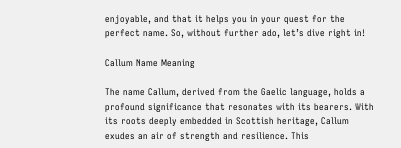enjoyable, and that it helps you in your quest for the perfect name. So, without further ado, let’s dive right in!

Callum Name Meaning

The name Callum, derived from the Gaelic language, holds a profound significance that resonates with its bearers. With its roots deeply embedded in Scottish heritage, Callum exudes an air of strength and resilience. This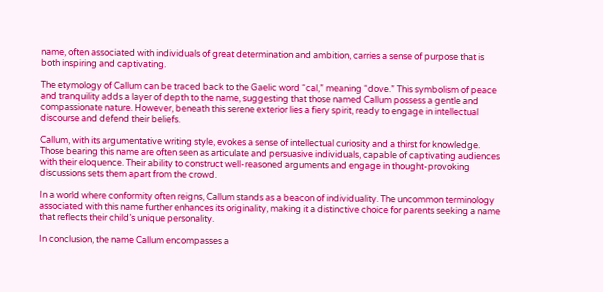name, often associated with individuals of great determination and ambition, carries a sense of purpose that is both inspiring and captivating.

The etymology of Callum can be traced back to the Gaelic word “cal,” meaning “dove.” This symbolism of peace and tranquility adds a layer of depth to the name, suggesting that those named Callum possess a gentle and compassionate nature. However, beneath this serene exterior lies a fiery spirit, ready to engage in intellectual discourse and defend their beliefs.

Callum, with its argumentative writing style, evokes a sense of intellectual curiosity and a thirst for knowledge. Those bearing this name are often seen as articulate and persuasive individuals, capable of captivating audiences with their eloquence. Their ability to construct well-reasoned arguments and engage in thought-provoking discussions sets them apart from the crowd.

In a world where conformity often reigns, Callum stands as a beacon of individuality. The uncommon terminology associated with this name further enhances its originality, making it a distinctive choice for parents seeking a name that reflects their child’s unique personality.

In conclusion, the name Callum encompasses a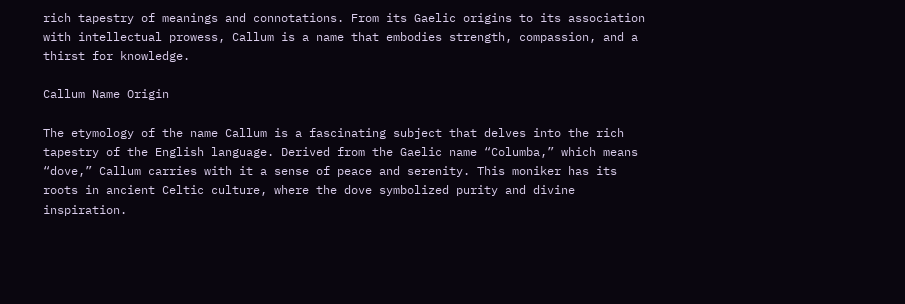rich tapestry of meanings and connotations. From its Gaelic origins to its association with intellectual prowess, Callum is a name that embodies strength, compassion, and a thirst for knowledge.

Callum Name Origin

The etymology of the name Callum is a fascinating subject that delves into the rich tapestry of the English language. Derived from the Gaelic name “Columba,” which means “dove,” Callum carries with it a sense of peace and serenity. This moniker has its roots in ancient Celtic culture, where the dove symbolized purity and divine inspiration.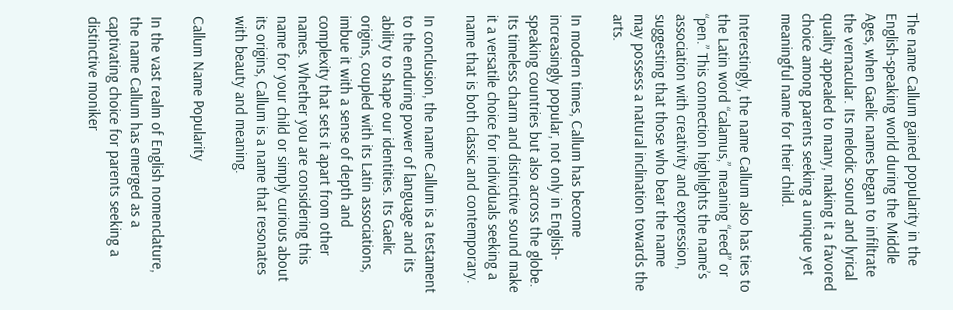The name Callum gained popularity in the English-speaking world during the Middle Ages, when Gaelic names began to infiltrate the vernacular. Its melodic sound and lyrical quality appealed to many, making it a favored choice among parents seeking a unique yet meaningful name for their child.

Interestingly, the name Callum also has ties to the Latin word “calamus,” meaning “reed” or “pen.” This connection highlights the name’s association with creativity and expression, suggesting that those who bear the name may possess a natural inclination towards the arts.

In modern times, Callum has become increasingly popular, not only in English-speaking countries but also across the globe. Its timeless charm and distinctive sound make it a versatile choice for individuals seeking a name that is both classic and contemporary.

In conclusion, the name Callum is a testament to the enduring power of language and its ability to shape our identities. Its Gaelic origins, coupled with its Latin associations, imbue it with a sense of depth and complexity that sets it apart from other names. Whether you are considering this name for your child or simply curious about its origins, Callum is a name that resonates with beauty and meaning.

Callum Name Popularity

In the vast realm of English nomenclature, the name Callum has emerged as a captivating choice for parents seeking a distinctive moniker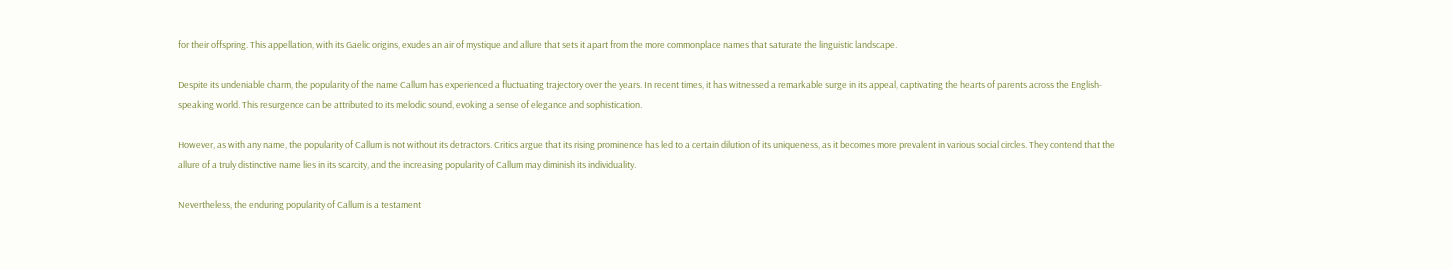for their offspring. This appellation, with its Gaelic origins, exudes an air of mystique and allure that sets it apart from the more commonplace names that saturate the linguistic landscape.

Despite its undeniable charm, the popularity of the name Callum has experienced a fluctuating trajectory over the years. In recent times, it has witnessed a remarkable surge in its appeal, captivating the hearts of parents across the English-speaking world. This resurgence can be attributed to its melodic sound, evoking a sense of elegance and sophistication.

However, as with any name, the popularity of Callum is not without its detractors. Critics argue that its rising prominence has led to a certain dilution of its uniqueness, as it becomes more prevalent in various social circles. They contend that the allure of a truly distinctive name lies in its scarcity, and the increasing popularity of Callum may diminish its individuality.

Nevertheless, the enduring popularity of Callum is a testament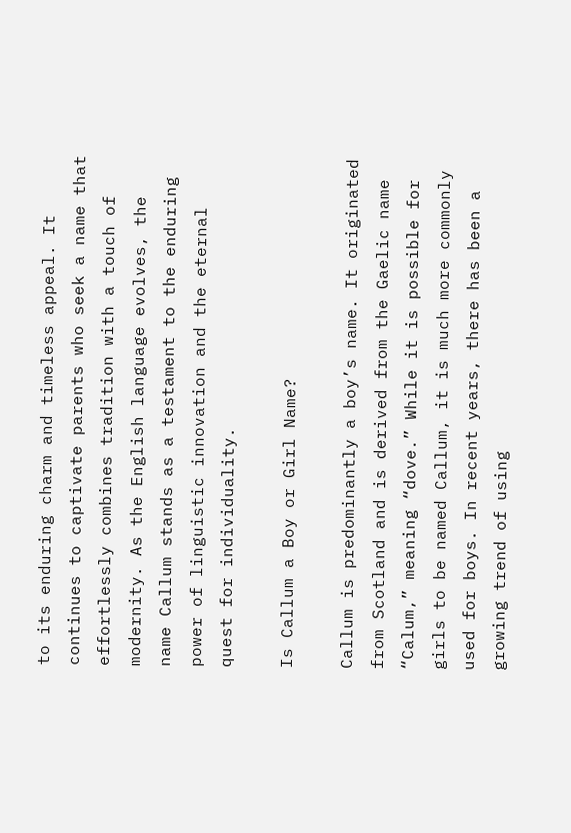to its enduring charm and timeless appeal. It continues to captivate parents who seek a name that effortlessly combines tradition with a touch of modernity. As the English language evolves, the name Callum stands as a testament to the enduring power of linguistic innovation and the eternal quest for individuality.

Is Callum a Boy or Girl Name?

Callum is predominantly a boy’s name. It originated from Scotland and is derived from the Gaelic name “Calum,” meaning “dove.” While it is possible for girls to be named Callum, it is much more commonly used for boys. In recent years, there has been a growing trend of using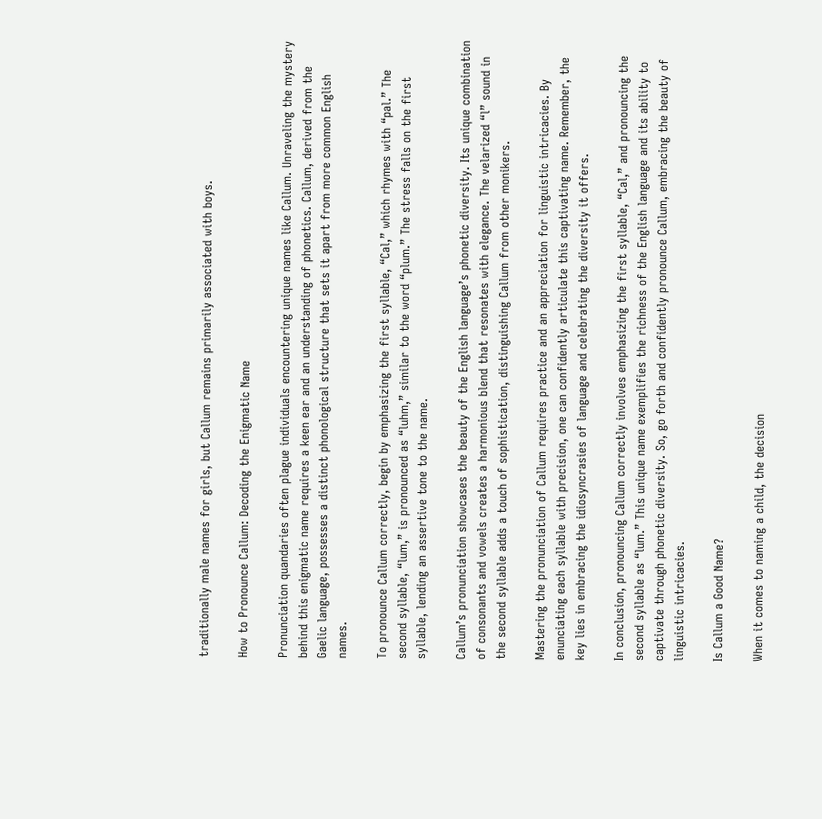traditionally male names for girls, but Callum remains primarily associated with boys.

How to Pronounce Callum: Decoding the Enigmatic Name

Pronunciation quandaries often plague individuals encountering unique names like Callum. Unraveling the mystery behind this enigmatic name requires a keen ear and an understanding of phonetics. Callum, derived from the Gaelic language, possesses a distinct phonological structure that sets it apart from more common English names.

To pronounce Callum correctly, begin by emphasizing the first syllable, “Cal,” which rhymes with “pal.” The second syllable, “lum,” is pronounced as “luhm,” similar to the word “plum.” The stress falls on the first syllable, lending an assertive tone to the name.

Callum’s pronunciation showcases the beauty of the English language’s phonetic diversity. Its unique combination of consonants and vowels creates a harmonious blend that resonates with elegance. The velarized “l” sound in the second syllable adds a touch of sophistication, distinguishing Callum from other monikers.

Mastering the pronunciation of Callum requires practice and an appreciation for linguistic intricacies. By enunciating each syllable with precision, one can confidently articulate this captivating name. Remember, the key lies in embracing the idiosyncrasies of language and celebrating the diversity it offers.

In conclusion, pronouncing Callum correctly involves emphasizing the first syllable, “Cal,” and pronouncing the second syllable as “lum.” This unique name exemplifies the richness of the English language and its ability to captivate through phonetic diversity. So, go forth and confidently pronounce Callum, embracing the beauty of linguistic intricacies.

Is Callum a Good Name?

When it comes to naming a child, the decision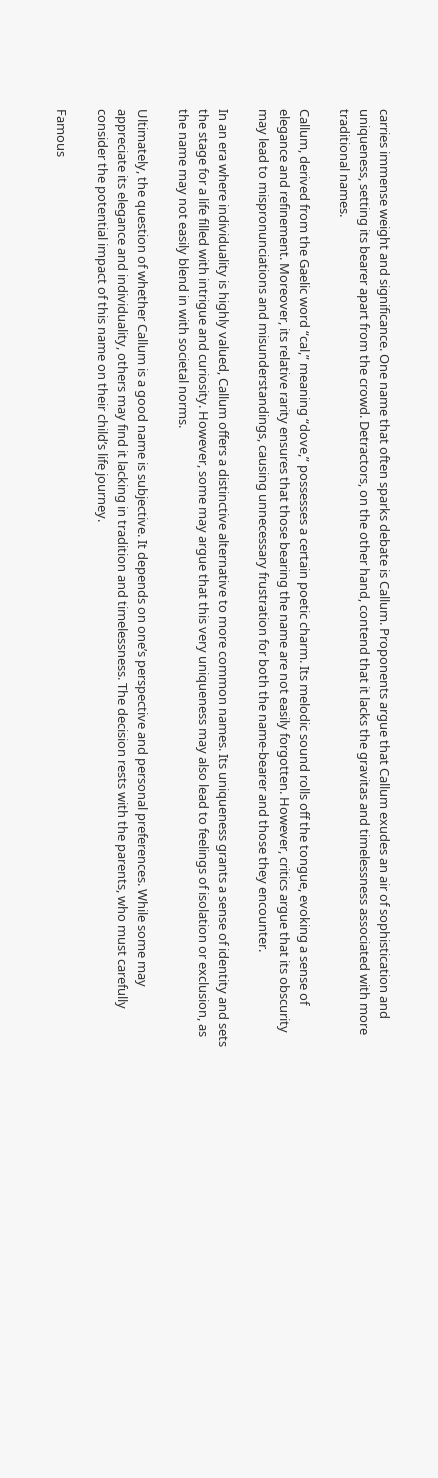carries immense weight and significance. One name that often sparks debate is Callum. Proponents argue that Callum exudes an air of sophistication and uniqueness, setting its bearer apart from the crowd. Detractors, on the other hand, contend that it lacks the gravitas and timelessness associated with more traditional names.

Callum, derived from the Gaelic word “cal,” meaning “dove,” possesses a certain poetic charm. Its melodic sound rolls off the tongue, evoking a sense of elegance and refinement. Moreover, its relative rarity ensures that those bearing the name are not easily forgotten. However, critics argue that its obscurity may lead to mispronunciations and misunderstandings, causing unnecessary frustration for both the name-bearer and those they encounter.

In an era where individuality is highly valued, Callum offers a distinctive alternative to more common names. Its uniqueness grants a sense of identity and sets the stage for a life filled with intrigue and curiosity. However, some may argue that this very uniqueness may also lead to feelings of isolation or exclusion, as the name may not easily blend in with societal norms.

Ultimately, the question of whether Callum is a good name is subjective. It depends on one’s perspective and personal preferences. While some may appreciate its elegance and individuality, others may find it lacking in tradition and timelessness. The decision rests with the parents, who must carefully consider the potential impact of this name on their child’s life journey.

Famous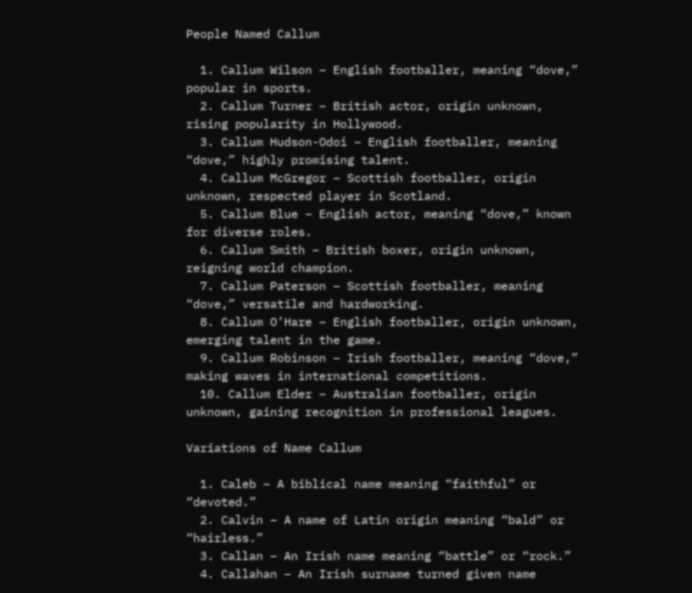People Named Callum

  1. Callum Wilson – English footballer, meaning “dove,” popular in sports.
  2. Callum Turner – British actor, origin unknown, rising popularity in Hollywood.
  3. Callum Hudson-Odoi – English footballer, meaning “dove,” highly promising talent.
  4. Callum McGregor – Scottish footballer, origin unknown, respected player in Scotland.
  5. Callum Blue – English actor, meaning “dove,” known for diverse roles.
  6. Callum Smith – British boxer, origin unknown, reigning world champion.
  7. Callum Paterson – Scottish footballer, meaning “dove,” versatile and hardworking.
  8. Callum O’Hare – English footballer, origin unknown, emerging talent in the game.
  9. Callum Robinson – Irish footballer, meaning “dove,” making waves in international competitions.
  10. Callum Elder – Australian footballer, origin unknown, gaining recognition in professional leagues.

Variations of Name Callum

  1. Caleb – A biblical name meaning “faithful” or “devoted.”
  2. Calvin – A name of Latin origin meaning “bald” or “hairless.”
  3. Callan – An Irish name meaning “battle” or “rock.”
  4. Callahan – An Irish surname turned given name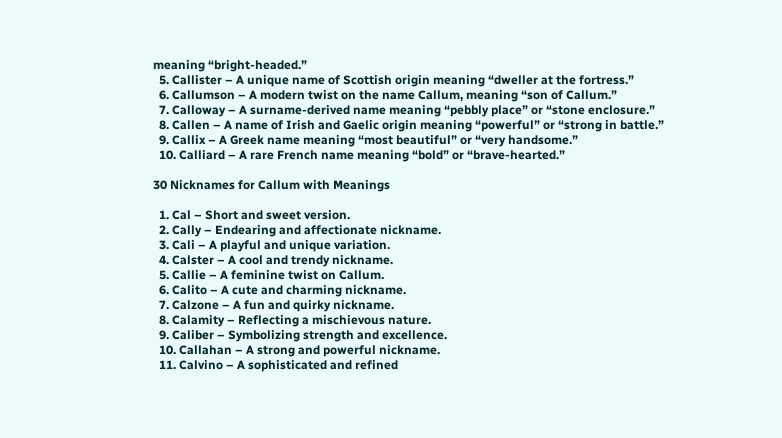meaning “bright-headed.”
  5. Callister – A unique name of Scottish origin meaning “dweller at the fortress.”
  6. Callumson – A modern twist on the name Callum, meaning “son of Callum.”
  7. Calloway – A surname-derived name meaning “pebbly place” or “stone enclosure.”
  8. Callen – A name of Irish and Gaelic origin meaning “powerful” or “strong in battle.”
  9. Callix – A Greek name meaning “most beautiful” or “very handsome.”
  10. Calliard – A rare French name meaning “bold” or “brave-hearted.”

30 Nicknames for Callum with Meanings

  1. Cal – Short and sweet version.
  2. Cally – Endearing and affectionate nickname.
  3. Cali – A playful and unique variation.
  4. Calster – A cool and trendy nickname.
  5. Callie – A feminine twist on Callum.
  6. Calito – A cute and charming nickname.
  7. Calzone – A fun and quirky nickname.
  8. Calamity – Reflecting a mischievous nature.
  9. Caliber – Symbolizing strength and excellence.
  10. Callahan – A strong and powerful nickname.
  11. Calvino – A sophisticated and refined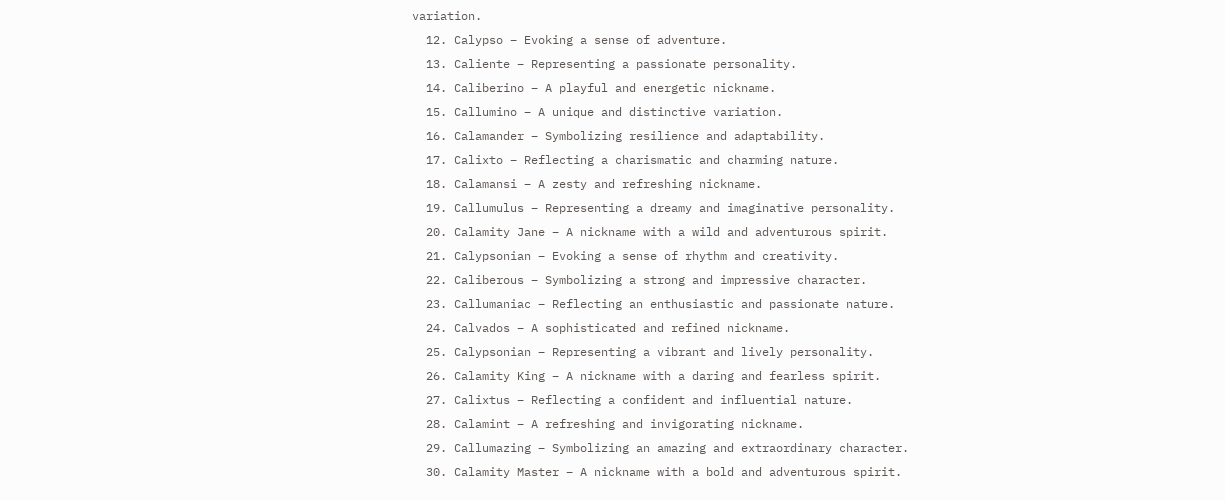variation.
  12. Calypso – Evoking a sense of adventure.
  13. Caliente – Representing a passionate personality.
  14. Caliberino – A playful and energetic nickname.
  15. Callumino – A unique and distinctive variation.
  16. Calamander – Symbolizing resilience and adaptability.
  17. Calixto – Reflecting a charismatic and charming nature.
  18. Calamansi – A zesty and refreshing nickname.
  19. Callumulus – Representing a dreamy and imaginative personality.
  20. Calamity Jane – A nickname with a wild and adventurous spirit.
  21. Calypsonian – Evoking a sense of rhythm and creativity.
  22. Caliberous – Symbolizing a strong and impressive character.
  23. Callumaniac – Reflecting an enthusiastic and passionate nature.
  24. Calvados – A sophisticated and refined nickname.
  25. Calypsonian – Representing a vibrant and lively personality.
  26. Calamity King – A nickname with a daring and fearless spirit.
  27. Calixtus – Reflecting a confident and influential nature.
  28. Calamint – A refreshing and invigorating nickname.
  29. Callumazing – Symbolizing an amazing and extraordinary character.
  30. Calamity Master – A nickname with a bold and adventurous spirit.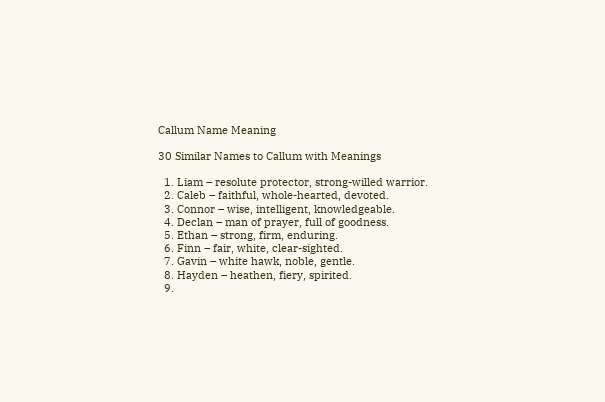Callum Name Meaning

30 Similar Names to Callum with Meanings

  1. Liam – resolute protector, strong-willed warrior.
  2. Caleb – faithful, whole-hearted, devoted.
  3. Connor – wise, intelligent, knowledgeable.
  4. Declan – man of prayer, full of goodness.
  5. Ethan – strong, firm, enduring.
  6. Finn – fair, white, clear-sighted.
  7. Gavin – white hawk, noble, gentle.
  8. Hayden – heathen, fiery, spirited.
  9.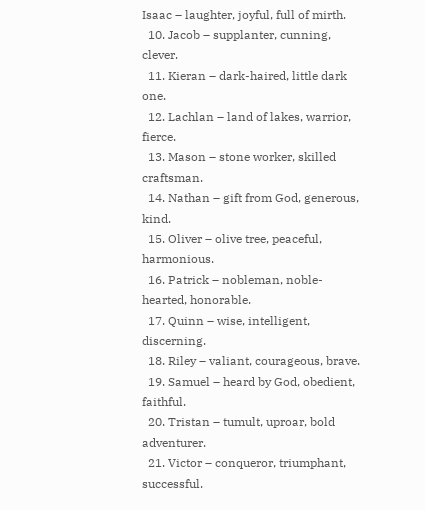Isaac – laughter, joyful, full of mirth.
  10. Jacob – supplanter, cunning, clever.
  11. Kieran – dark-haired, little dark one.
  12. Lachlan – land of lakes, warrior, fierce.
  13. Mason – stone worker, skilled craftsman.
  14. Nathan – gift from God, generous, kind.
  15. Oliver – olive tree, peaceful, harmonious.
  16. Patrick – nobleman, noble-hearted, honorable.
  17. Quinn – wise, intelligent, discerning.
  18. Riley – valiant, courageous, brave.
  19. Samuel – heard by God, obedient, faithful.
  20. Tristan – tumult, uproar, bold adventurer.
  21. Victor – conqueror, triumphant, successful.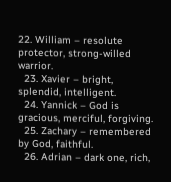22. William – resolute protector, strong-willed warrior.
  23. Xavier – bright, splendid, intelligent.
  24. Yannick – God is gracious, merciful, forgiving.
  25. Zachary – remembered by God, faithful.
  26. Adrian – dark one, rich,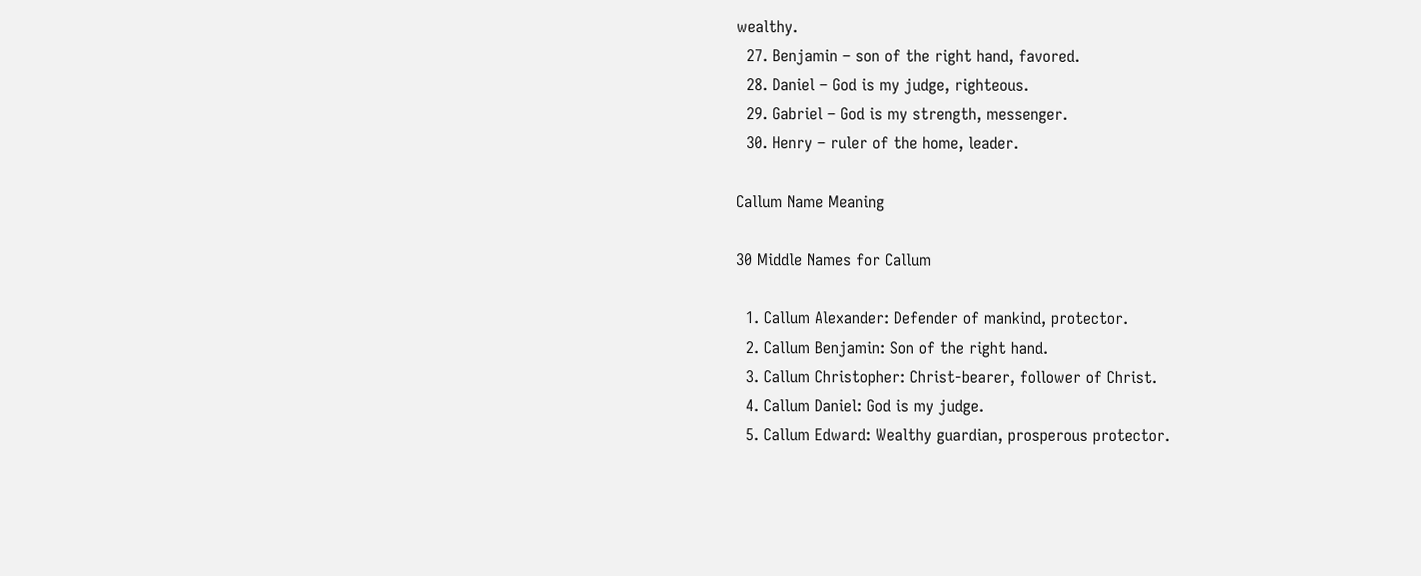wealthy.
  27. Benjamin – son of the right hand, favored.
  28. Daniel – God is my judge, righteous.
  29. Gabriel – God is my strength, messenger.
  30. Henry – ruler of the home, leader.

Callum Name Meaning

30 Middle Names for Callum

  1. Callum Alexander: Defender of mankind, protector.
  2. Callum Benjamin: Son of the right hand.
  3. Callum Christopher: Christ-bearer, follower of Christ.
  4. Callum Daniel: God is my judge.
  5. Callum Edward: Wealthy guardian, prosperous protector.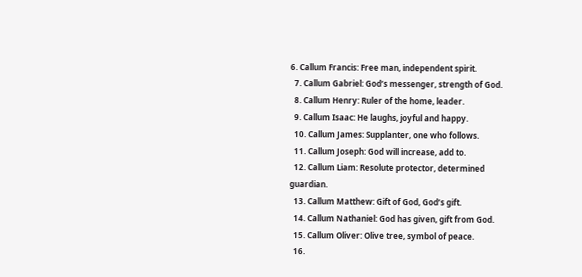6. Callum Francis: Free man, independent spirit.
  7. Callum Gabriel: God’s messenger, strength of God.
  8. Callum Henry: Ruler of the home, leader.
  9. Callum Isaac: He laughs, joyful and happy.
  10. Callum James: Supplanter, one who follows.
  11. Callum Joseph: God will increase, add to.
  12. Callum Liam: Resolute protector, determined guardian.
  13. Callum Matthew: Gift of God, God’s gift.
  14. Callum Nathaniel: God has given, gift from God.
  15. Callum Oliver: Olive tree, symbol of peace.
  16.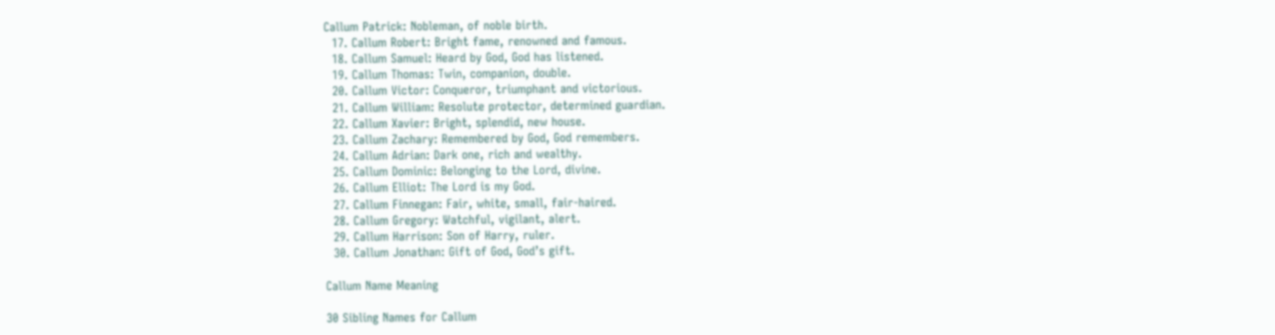Callum Patrick: Nobleman, of noble birth.
  17. Callum Robert: Bright fame, renowned and famous.
  18. Callum Samuel: Heard by God, God has listened.
  19. Callum Thomas: Twin, companion, double.
  20. Callum Victor: Conqueror, triumphant and victorious.
  21. Callum William: Resolute protector, determined guardian.
  22. Callum Xavier: Bright, splendid, new house.
  23. Callum Zachary: Remembered by God, God remembers.
  24. Callum Adrian: Dark one, rich and wealthy.
  25. Callum Dominic: Belonging to the Lord, divine.
  26. Callum Elliot: The Lord is my God.
  27. Callum Finnegan: Fair, white, small, fair-haired.
  28. Callum Gregory: Watchful, vigilant, alert.
  29. Callum Harrison: Son of Harry, ruler.
  30. Callum Jonathan: Gift of God, God’s gift.

Callum Name Meaning

30 Sibling Names for Callum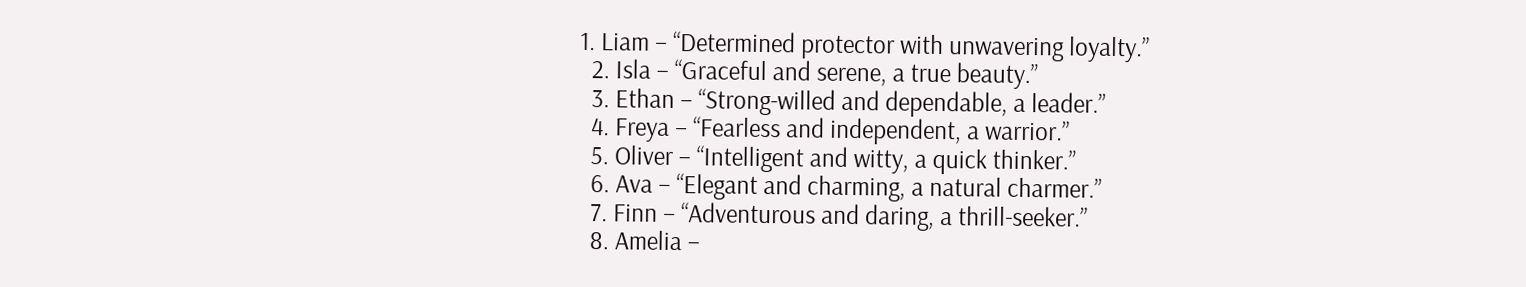1. Liam – “Determined protector with unwavering loyalty.”
  2. Isla – “Graceful and serene, a true beauty.”
  3. Ethan – “Strong-willed and dependable, a leader.”
  4. Freya – “Fearless and independent, a warrior.”
  5. Oliver – “Intelligent and witty, a quick thinker.”
  6. Ava – “Elegant and charming, a natural charmer.”
  7. Finn – “Adventurous and daring, a thrill-seeker.”
  8. Amelia –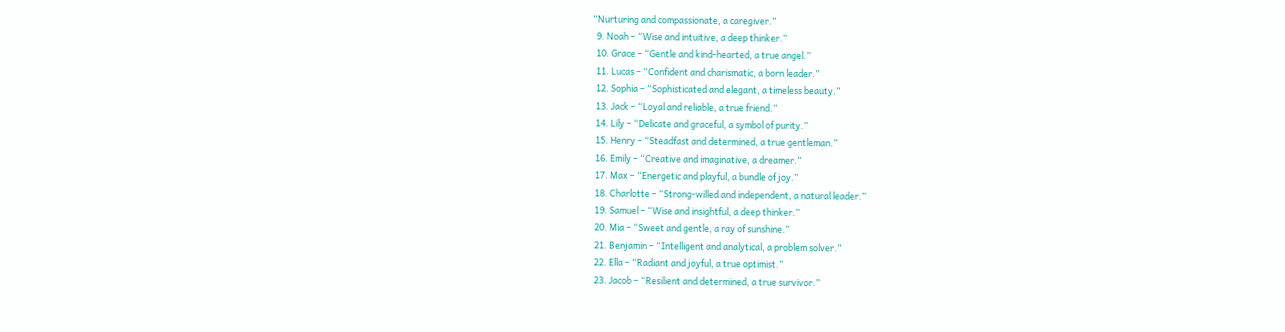“Nurturing and compassionate, a caregiver.”
  9. Noah – “Wise and intuitive, a deep thinker.”
  10. Grace – “Gentle and kind-hearted, a true angel.”
  11. Lucas – “Confident and charismatic, a born leader.”
  12. Sophia – “Sophisticated and elegant, a timeless beauty.”
  13. Jack – “Loyal and reliable, a true friend.”
  14. Lily – “Delicate and graceful, a symbol of purity.”
  15. Henry – “Steadfast and determined, a true gentleman.”
  16. Emily – “Creative and imaginative, a dreamer.”
  17. Max – “Energetic and playful, a bundle of joy.”
  18. Charlotte – “Strong-willed and independent, a natural leader.”
  19. Samuel – “Wise and insightful, a deep thinker.”
  20. Mia – “Sweet and gentle, a ray of sunshine.”
  21. Benjamin – “Intelligent and analytical, a problem solver.”
  22. Ella – “Radiant and joyful, a true optimist.”
  23. Jacob – “Resilient and determined, a true survivor.”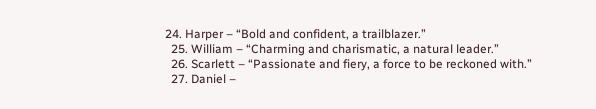24. Harper – “Bold and confident, a trailblazer.”
  25. William – “Charming and charismatic, a natural leader.”
  26. Scarlett – “Passionate and fiery, a force to be reckoned with.”
  27. Daniel –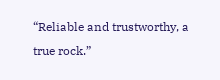“Reliable and trustworthy, a true rock.”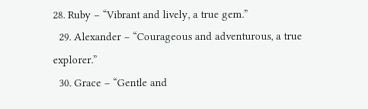28. Ruby – “Vibrant and lively, a true gem.”
  29. Alexander – “Courageous and adventurous, a true explorer.”
  30. Grace – “Gentle and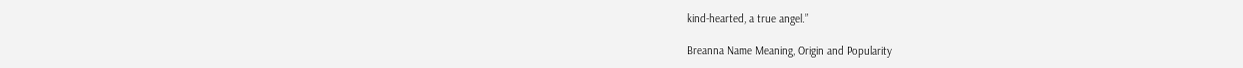kind-hearted, a true angel.”

Breanna Name Meaning, Origin and Popularity